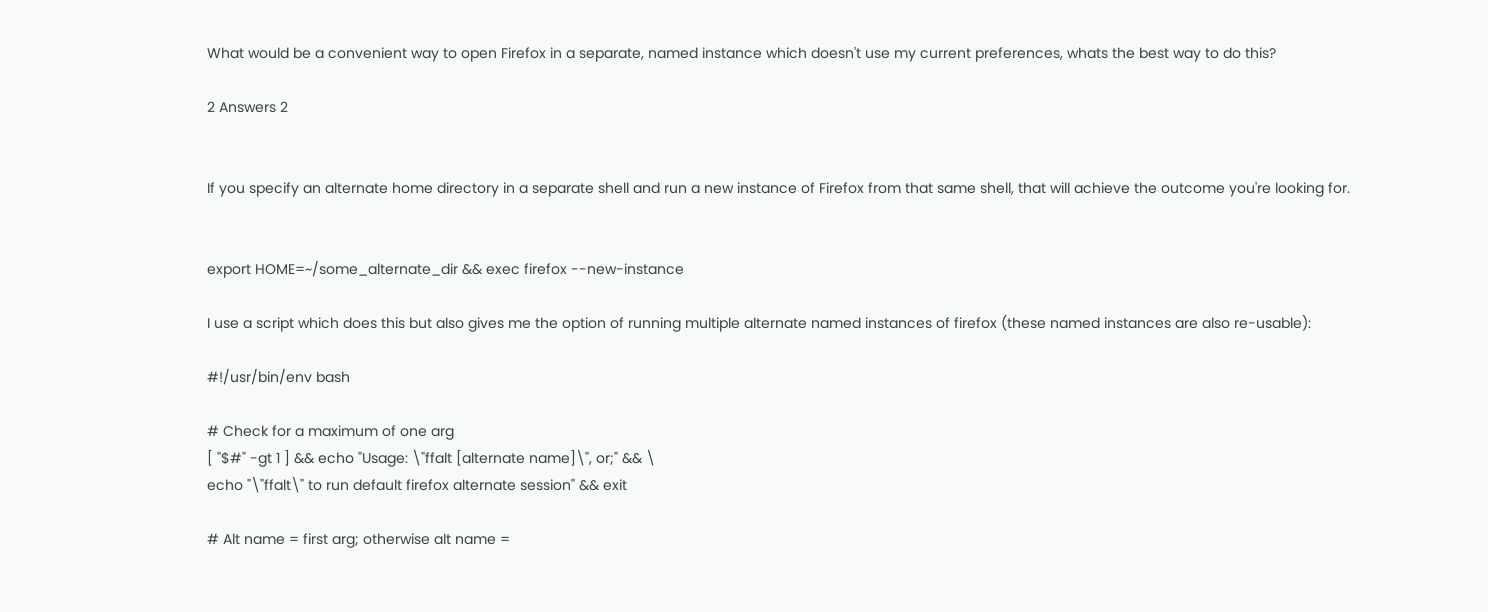What would be a convenient way to open Firefox in a separate, named instance which doesn't use my current preferences, whats the best way to do this?

2 Answers 2


If you specify an alternate home directory in a separate shell and run a new instance of Firefox from that same shell, that will achieve the outcome you're looking for.


export HOME=~/some_alternate_dir && exec firefox --new-instance

I use a script which does this but also gives me the option of running multiple alternate named instances of firefox (these named instances are also re-usable):

#!/usr/bin/env bash

# Check for a maximum of one arg
[ "$#" -gt 1 ] && echo "Usage: \"ffalt [alternate name]\", or;" && \
echo "\"ffalt\" to run default firefox alternate session" && exit

# Alt name = first arg; otherwise alt name =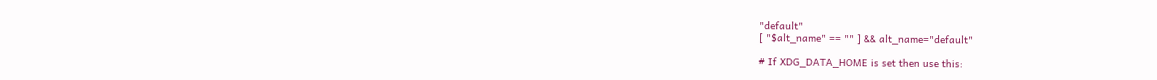"default"
[ "$alt_name" == "" ] && alt_name="default"

# If XDG_DATA_HOME is set then use this: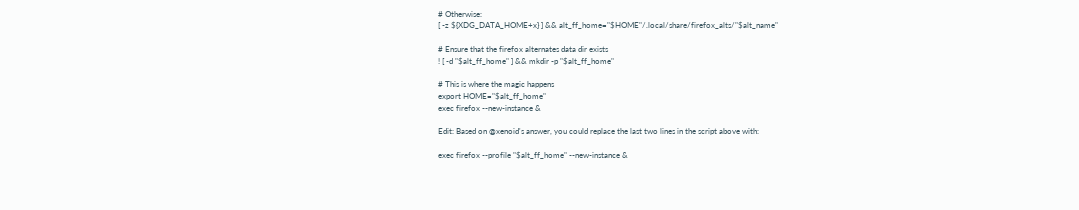# Otherwise:
[ -z ${XDG_DATA_HOME+x} ] && alt_ff_home="$HOME"/.local/share/firefox_alts/"$alt_name"

# Ensure that the firefox alternates data dir exists
! [ -d "$alt_ff_home" ] && mkdir -p "$alt_ff_home"

# This is where the magic happens
export HOME="$alt_ff_home"
exec firefox --new-instance &

Edit: Based on @xenoid's answer, you could replace the last two lines in the script above with:

exec firefox --profile "$alt_ff_home" --new-instance &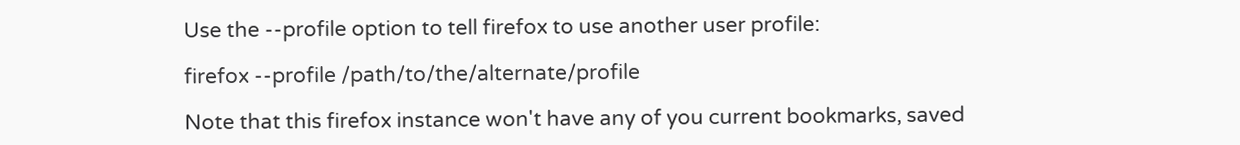Use the --profile option to tell firefox to use another user profile:

firefox --profile /path/to/the/alternate/profile

Note that this firefox instance won't have any of you current bookmarks, saved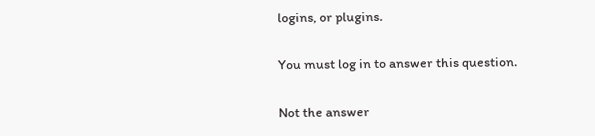logins, or plugins.

You must log in to answer this question.

Not the answer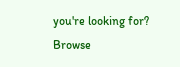you're looking for? Browse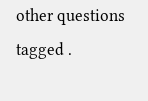other questions tagged .